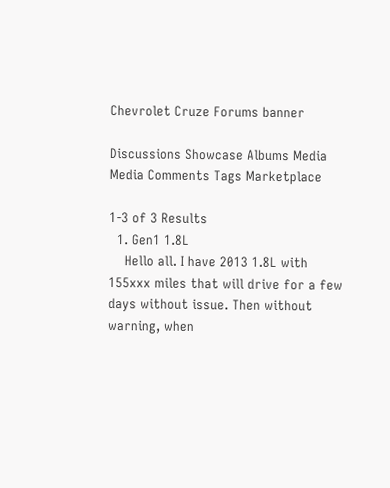Chevrolet Cruze Forums banner

Discussions Showcase Albums Media Media Comments Tags Marketplace

1-3 of 3 Results
  1. Gen1 1.8L
    Hello all. I have 2013 1.8L with 155xxx miles that will drive for a few days without issue. Then without warning, when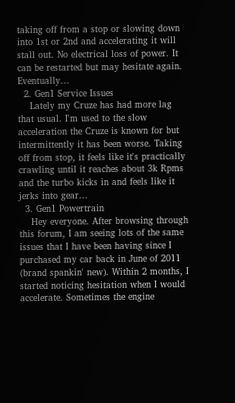taking off from a stop or slowing down into 1st or 2nd and accelerating it will stall out. No electrical loss of power. It can be restarted but may hesitate again. Eventually...
  2. Gen1 Service Issues
    Lately my Cruze has had more lag that usual. I'm used to the slow acceleration the Cruze is known for but intermittently it has been worse. Taking off from stop, it feels like it's practically crawling until it reaches about 3k Rpms and the turbo kicks in and feels like it jerks into gear...
  3. Gen1 Powertrain
    Hey everyone. After browsing through this forum, I am seeing lots of the same issues that I have been having since I purchased my car back in June of 2011 (brand spankin' new). Within 2 months, I started noticing hesitation when I would accelerate. Sometimes the engine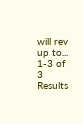will rev up to...
1-3 of 3 Results